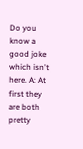Do you know a good joke which isn't here. A: At first they are both pretty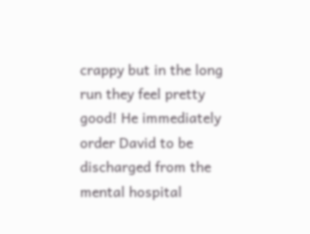crappy but in the long run they feel pretty good! He immediately order David to be discharged from the mental hospital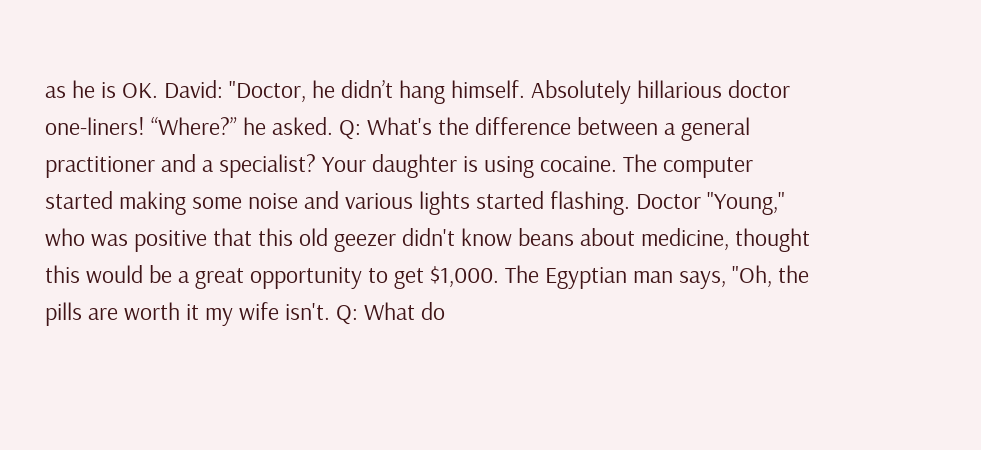as he is OK. David: "Doctor, he didn’t hang himself. Absolutely hillarious doctor one-liners! “Where?” he asked. Q: What's the difference between a general practitioner and a specialist? Your daughter is using cocaine. The computer started making some noise and various lights started flashing. Doctor "Young," who was positive that this old geezer didn't know beans about medicine, thought this would be a great opportunity to get $1,000. The Egyptian man says, "Oh, the pills are worth it my wife isn't. Q: What do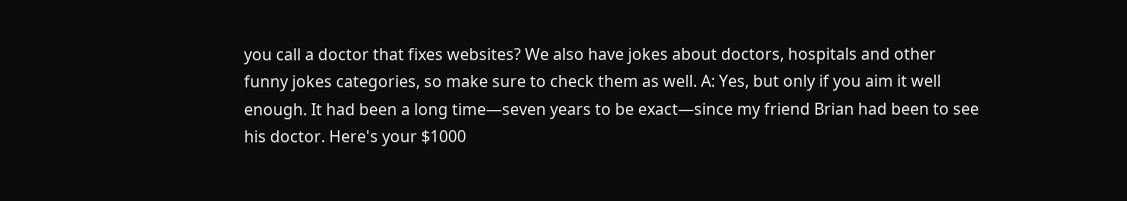you call a doctor that fixes websites? We also have jokes about doctors, hospitals and other funny jokes categories, so make sure to check them as well. A: Yes, but only if you aim it well enough. It had been a long time—seven years to be exact—since my friend Brian had been to see his doctor. Here's your $1000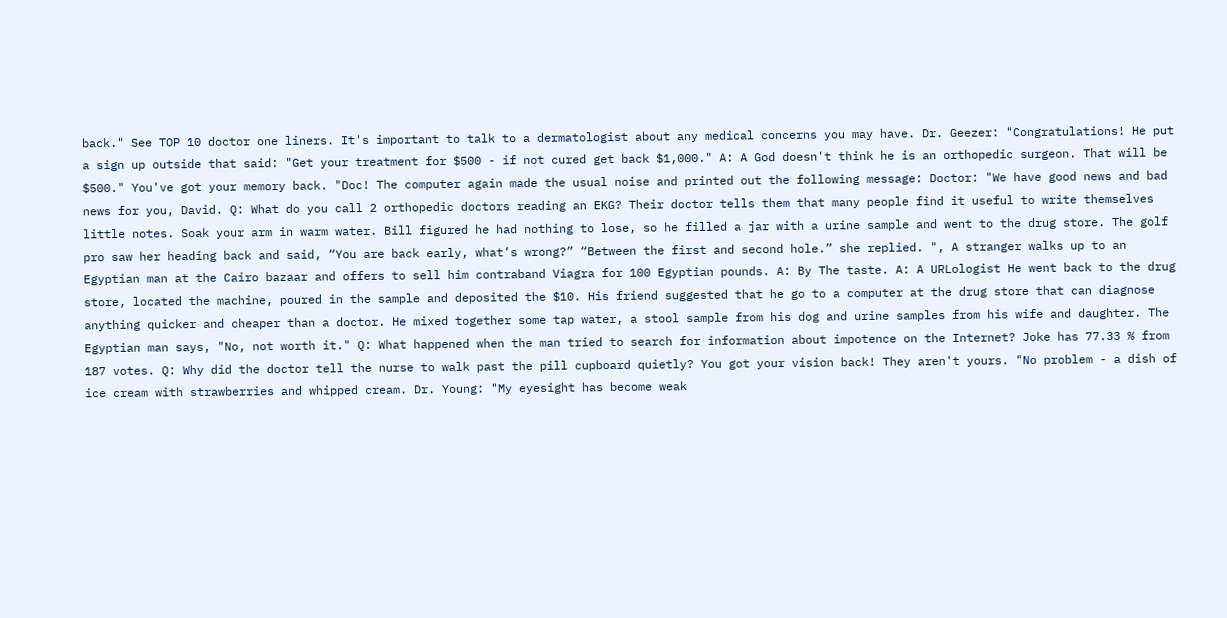back." See TOP 10 doctor one liners. It's important to talk to a dermatologist about any medical concerns you may have. Dr. Geezer: "Congratulations! He put a sign up outside that said: "Get your treatment for $500 - if not cured get back $1,000." A: A God doesn't think he is an orthopedic surgeon. That will be $500." You've got your memory back. "Doc! The computer again made the usual noise and printed out the following message: Doctor: "We have good news and bad news for you, David. Q: What do you call 2 orthopedic doctors reading an EKG? Their doctor tells them that many people find it useful to write themselves little notes. Soak your arm in warm water. Bill figured he had nothing to lose, so he filled a jar with a urine sample and went to the drug store. The golf pro saw her heading back and said, “You are back early, what’s wrong?” “Between the first and second hole.” she replied. ", A stranger walks up to an Egyptian man at the Cairo bazaar and offers to sell him contraband Viagra for 100 Egyptian pounds. A: By The taste. A: A URLologist He went back to the drug store, located the machine, poured in the sample and deposited the $10. His friend suggested that he go to a computer at the drug store that can diagnose anything quicker and cheaper than a doctor. He mixed together some tap water, a stool sample from his dog and urine samples from his wife and daughter. The Egyptian man says, "No, not worth it." Q: What happened when the man tried to search for information about impotence on the Internet? Joke has 77.33 % from 187 votes. Q: Why did the doctor tell the nurse to walk past the pill cupboard quietly? You got your vision back! They aren't yours. "No problem - a dish of ice cream with strawberries and whipped cream. Dr. Young: "My eyesight has become weak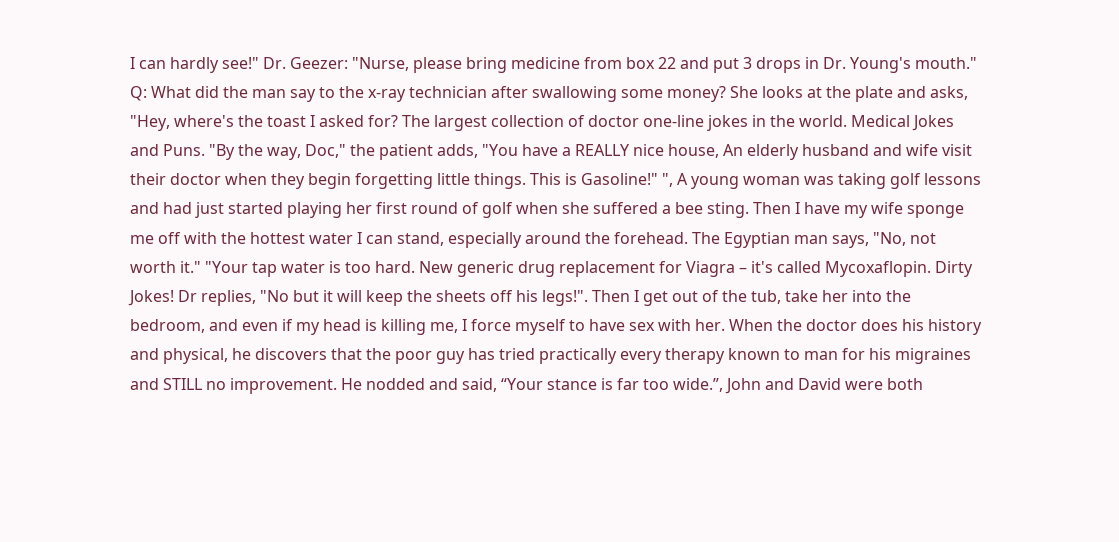I can hardly see!" Dr. Geezer: "Nurse, please bring medicine from box 22 and put 3 drops in Dr. Young's mouth." Q: What did the man say to the x-ray technician after swallowing some money? She looks at the plate and asks, "Hey, where's the toast I asked for? The largest collection of doctor one-line jokes in the world. Medical Jokes and Puns. "By the way, Doc," the patient adds, "You have a REALLY nice house, An elderly husband and wife visit their doctor when they begin forgetting little things. This is Gasoline!" ", A young woman was taking golf lessons and had just started playing her first round of golf when she suffered a bee sting. Then I have my wife sponge me off with the hottest water I can stand, especially around the forehead. The Egyptian man says, "No, not worth it." "Your tap water is too hard. New generic drug replacement for Viagra – it's called Mycoxaflopin. Dirty Jokes! Dr replies, "No but it will keep the sheets off his legs!". Then I get out of the tub, take her into the bedroom, and even if my head is killing me, I force myself to have sex with her. When the doctor does his history and physical, he discovers that the poor guy has tried practically every therapy known to man for his migraines and STILL no improvement. He nodded and said, “Your stance is far too wide.”, John and David were both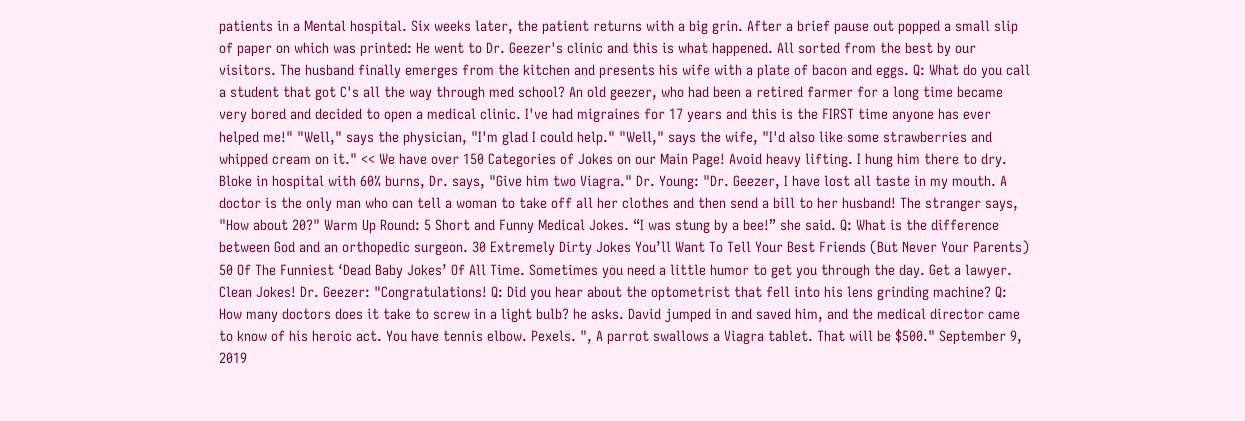patients in a Mental hospital. Six weeks later, the patient returns with a big grin. After a brief pause out popped a small slip of paper on which was printed: He went to Dr. Geezer's clinic and this is what happened. All sorted from the best by our visitors. The husband finally emerges from the kitchen and presents his wife with a plate of bacon and eggs. Q: What do you call a student that got C's all the way through med school? An old geezer, who had been a retired farmer for a long time became very bored and decided to open a medical clinic. I've had migraines for 17 years and this is the FIRST time anyone has ever helped me!" "Well," says the physician, "I'm glad I could help." "Well," says the wife, "I'd also like some strawberries and whipped cream on it." << We have over 150 Categories of Jokes on our Main Page! Avoid heavy lifting. I hung him there to dry. Bloke in hospital with 60% burns, Dr. says, "Give him two Viagra." Dr. Young: "Dr. Geezer, I have lost all taste in my mouth. A doctor is the only man who can tell a woman to take off all her clothes and then send a bill to her husband! The stranger says, "How about 20?" Warm Up Round: 5 Short and Funny Medical Jokes. “I was stung by a bee!” she said. Q: What is the difference between God and an orthopedic surgeon. 30 Extremely Dirty Jokes You’ll Want To Tell Your Best Friends (But Never Your Parents) 50 Of The Funniest ‘Dead Baby Jokes’ Of All Time. Sometimes you need a little humor to get you through the day. Get a lawyer. Clean Jokes! Dr. Geezer: "Congratulations! Q: Did you hear about the optometrist that fell into his lens grinding machine? Q: How many doctors does it take to screw in a light bulb? he asks. David jumped in and saved him, and the medical director came to know of his heroic act. You have tennis elbow. Pexels. ", A parrot swallows a Viagra tablet. That will be $500." September 9, 2019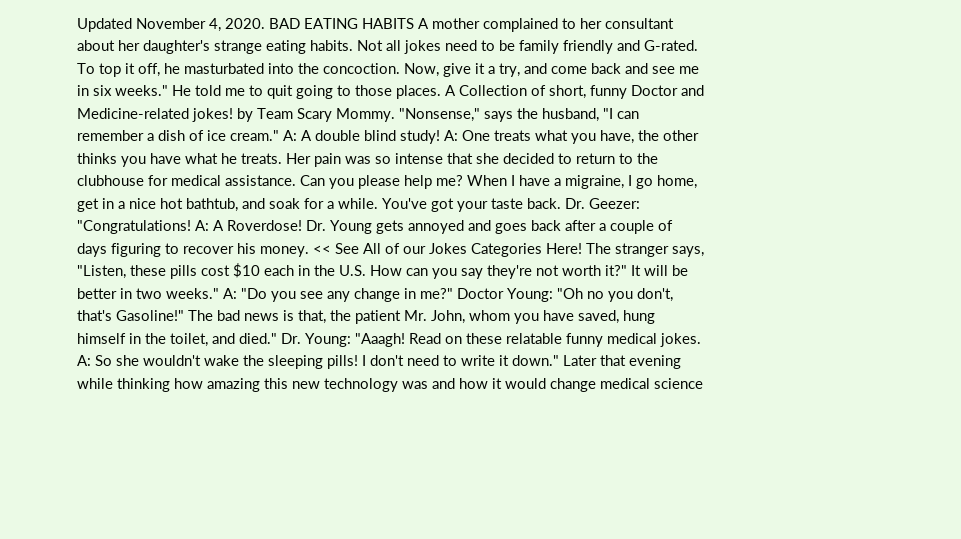Updated November 4, 2020. BAD EATING HABITS A mother complained to her consultant about her daughter's strange eating habits. Not all jokes need to be family friendly and G-rated. To top it off, he masturbated into the concoction. Now, give it a try, and come back and see me in six weeks." He told me to quit going to those places. A Collection of short, funny Doctor and Medicine-related jokes! by Team Scary Mommy. "Nonsense," says the husband, "I can remember a dish of ice cream." A: A double blind study! A: One treats what you have, the other thinks you have what he treats. Her pain was so intense that she decided to return to the clubhouse for medical assistance. Can you please help me? When I have a migraine, I go home, get in a nice hot bathtub, and soak for a while. You've got your taste back. Dr. Geezer: "Congratulations! A: A Roverdose! Dr. Young gets annoyed and goes back after a couple of days figuring to recover his money. << See All of our Jokes Categories Here! The stranger says, "Listen, these pills cost $10 each in the U.S. How can you say they're not worth it?" It will be better in two weeks." A: "Do you see any change in me?" Doctor Young: "Oh no you don't, that's Gasoline!" The bad news is that, the patient Mr. John, whom you have saved, hung himself in the toilet, and died." Dr. Young: "Aaagh! Read on these relatable funny medical jokes. A: So she wouldn't wake the sleeping pills! I don't need to write it down." Later that evening while thinking how amazing this new technology was and how it would change medical science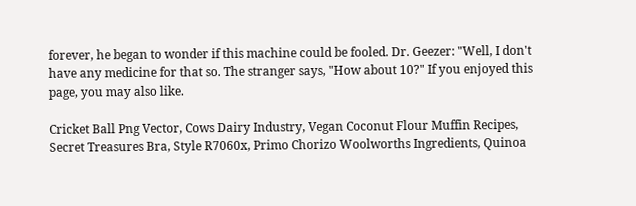forever, he began to wonder if this machine could be fooled. Dr. Geezer: "Well, I don't have any medicine for that so. The stranger says, "How about 10?" If you enjoyed this page, you may also like.

Cricket Ball Png Vector, Cows Dairy Industry, Vegan Coconut Flour Muffin Recipes, Secret Treasures Bra, Style R7060x, Primo Chorizo Woolworths Ingredients, Quinoa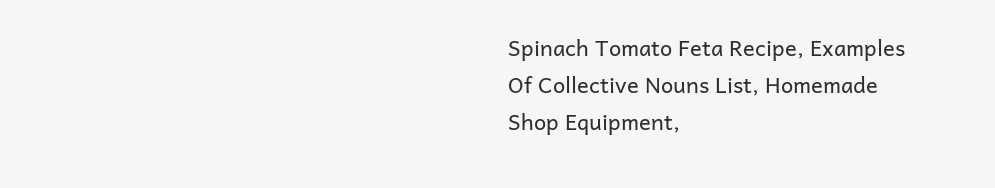Spinach Tomato Feta Recipe, Examples Of Collective Nouns List, Homemade Shop Equipment,